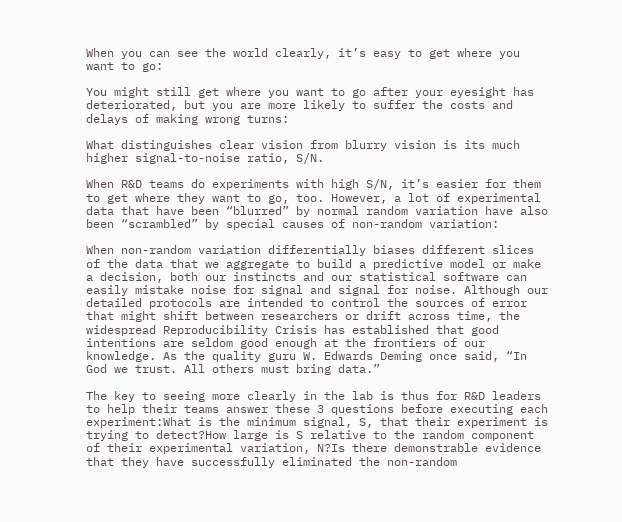When you can see the world clearly, it’s easy to get where you want to go:

You might still get where you want to go after your eyesight has deteriorated, but you are more likely to suffer the costs and delays of making wrong turns:

What distinguishes clear vision from blurry vision is its much higher signal-to-noise ratio, S/N.

When R&D teams do experiments with high S/N, it’s easier for them to get where they want to go, too. However, a lot of experimental data that have been “blurred” by normal random variation have also been “scrambled” by special causes of non-random variation:

When non-random variation differentially biases different slices of the data that we aggregate to build a predictive model or make a decision, both our instincts and our statistical software can easily mistake noise for signal and signal for noise. Although our detailed protocols are intended to control the sources of error that might shift between researchers or drift across time, the widespread Reproducibility Crisis has established that good intentions are seldom good enough at the frontiers of our knowledge. As the quality guru W. Edwards Deming once said, “In God we trust. All others must bring data.”

The key to seeing more clearly in the lab is thus for R&D leaders to help their teams answer these 3 questions before executing each experiment:What is the minimum signal, S, that their experiment is trying to detect?How large is S relative to the random component of their experimental variation, N?Is there demonstrable evidence that they have successfully eliminated the non-random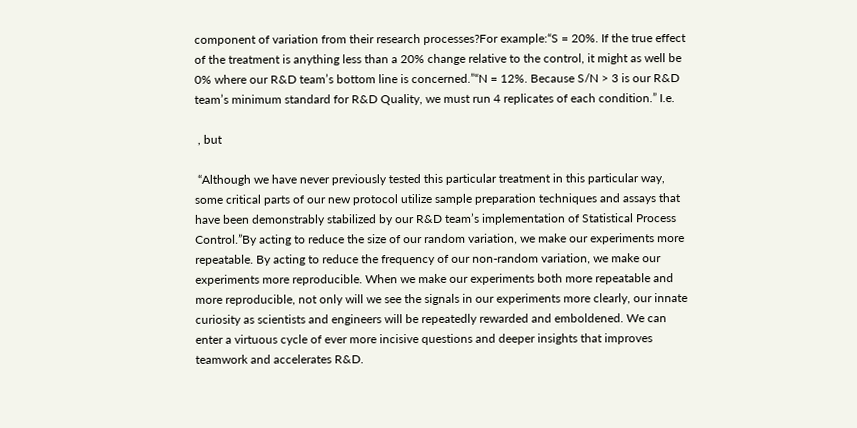component of variation from their research processes?For example:“S = 20%. If the true effect of the treatment is anything less than a 20% change relative to the control, it might as well be 0% where our R&D team’s bottom line is concerned.”“N = 12%. Because S/N > 3 is our R&D team’s minimum standard for R&D Quality, we must run 4 replicates of each condition.” I.e.

 , but

 “Although we have never previously tested this particular treatment in this particular way, some critical parts of our new protocol utilize sample preparation techniques and assays that have been demonstrably stabilized by our R&D team’s implementation of Statistical Process Control.”By acting to reduce the size of our random variation, we make our experiments more repeatable. By acting to reduce the frequency of our non-random variation, we make our experiments more reproducible. When we make our experiments both more repeatable and more reproducible, not only will we see the signals in our experiments more clearly, our innate curiosity as scientists and engineers will be repeatedly rewarded and emboldened. We can enter a virtuous cycle of ever more incisive questions and deeper insights that improves teamwork and accelerates R&D.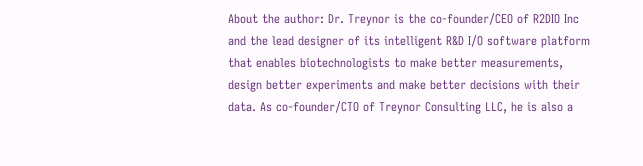About the author: Dr. Treynor is the co-founder/CEO of R2DIO Inc and the lead designer of its intelligent R&D I/O software platform that enables biotechnologists to make better measurements, design better experiments and make better decisions with their data. As co-founder/CTO of Treynor Consulting LLC, he is also a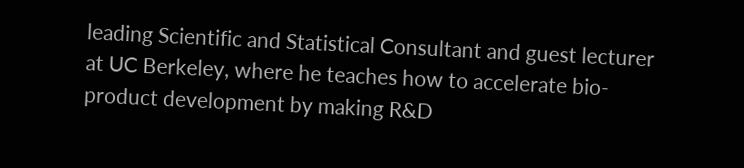leading Scientific and Statistical Consultant and guest lecturer at UC Berkeley, where he teaches how to accelerate bio-product development by making R&D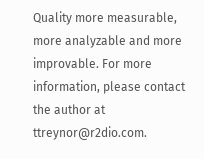Quality more measurable, more analyzable and more improvable. For more information, please contact the author at ttreynor@r2dio.com.